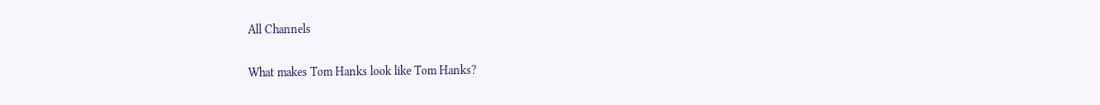All Channels

What makes Tom Hanks look like Tom Hanks?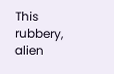This rubbery, alien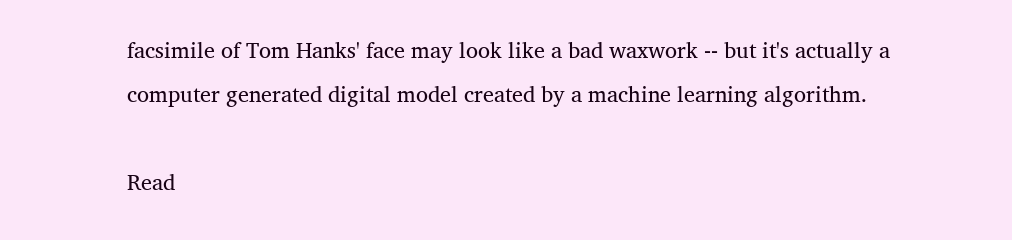facsimile of Tom Hanks' face may look like a bad waxwork -- but it's actually a computer generated digital model created by a machine learning algorithm.

Read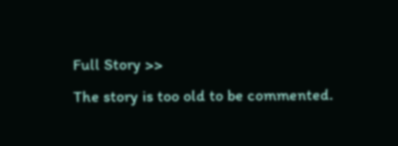Full Story >>
The story is too old to be commented.